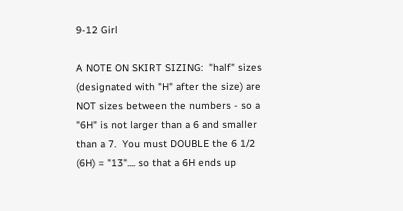9-12 Girl

A NOTE ON SKIRT SIZING:  "half" sizes (designated with "H" after the size) are NOT sizes between the numbers - so a "6H" is not larger than a 6 and smaller than a 7.  You must DOUBLE the 6 1/2 (6H) = "13".... so that a 6H ends up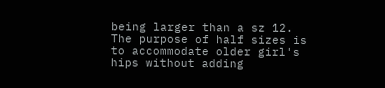being larger than a sz 12.  The purpose of half sizes is to accommodate older girl's hips without adding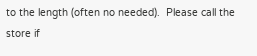to the length (often no needed).  Please call the store if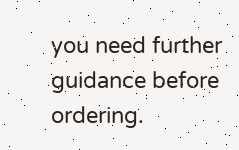you need further guidance before ordering.